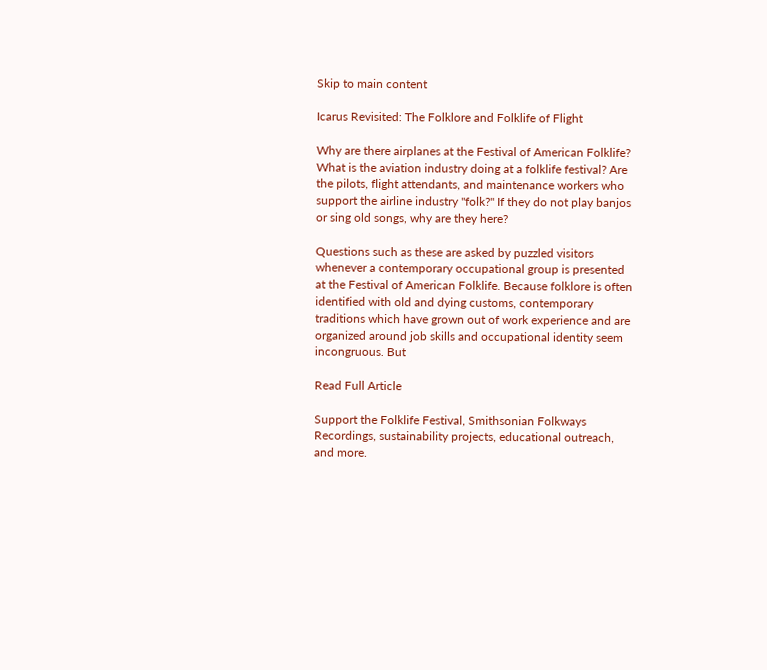Skip to main content

Icarus Revisited: The Folklore and Folklife of Flight

Why are there airplanes at the Festival of American Folklife? What is the aviation industry doing at a folklife festival? Are the pilots, flight attendants, and maintenance workers who support the airline industry "folk?" If they do not play banjos or sing old songs, why are they here?

Questions such as these are asked by puzzled visitors whenever a contemporary occupational group is presented at the Festival of American Folklife. Because folklore is often identified with old and dying customs, contemporary traditions which have grown out of work experience and are organized around job skills and occupational identity seem incongruous. But

Read Full Article

Support the Folklife Festival, Smithsonian Folkways Recordings, sustainability projects, educational outreach, and more.